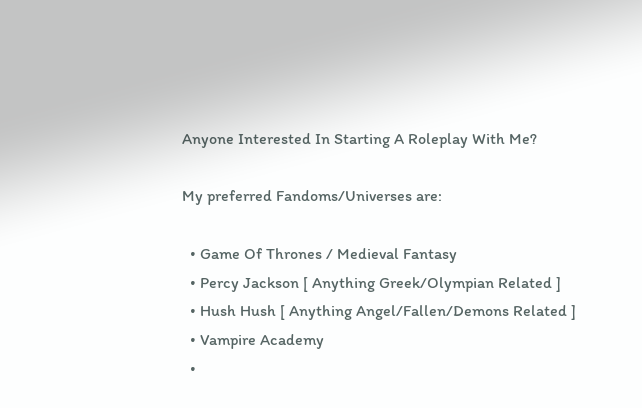Anyone Interested In Starting A Roleplay With Me?

My preferred Fandoms/Universes are:

  • Game Of Thrones / Medieval Fantasy
  • Percy Jackson [ Anything Greek/Olympian Related ]
  • Hush Hush [ Anything Angel/Fallen/Demons Related ]
  • Vampire Academy
  •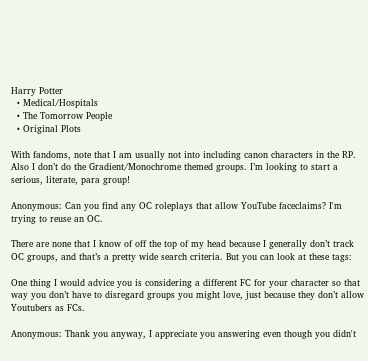Harry Potter
  • Medical/Hospitals
  • The Tomorrow People
  • Original Plots

With fandoms, note that I am usually not into including canon characters in the RP. Also I don’t do the Gradient/Monochrome themed groups. I’m looking to start a serious, literate, para group!

Anonymous: Can you find any OC roleplays that allow YouTube faceclaims? I'm trying to reuse an OC.

There are none that I know of off the top of my head because I generally don’t track OC groups, and that’s a pretty wide search criteria. But you can look at these tags:

One thing I would advice you is considering a different FC for your character so that way you don’t have to disregard groups you might love, just because they don’t allow Youtubers as FCs.

Anonymous: Thank you anyway, I appreciate you answering even though you didn't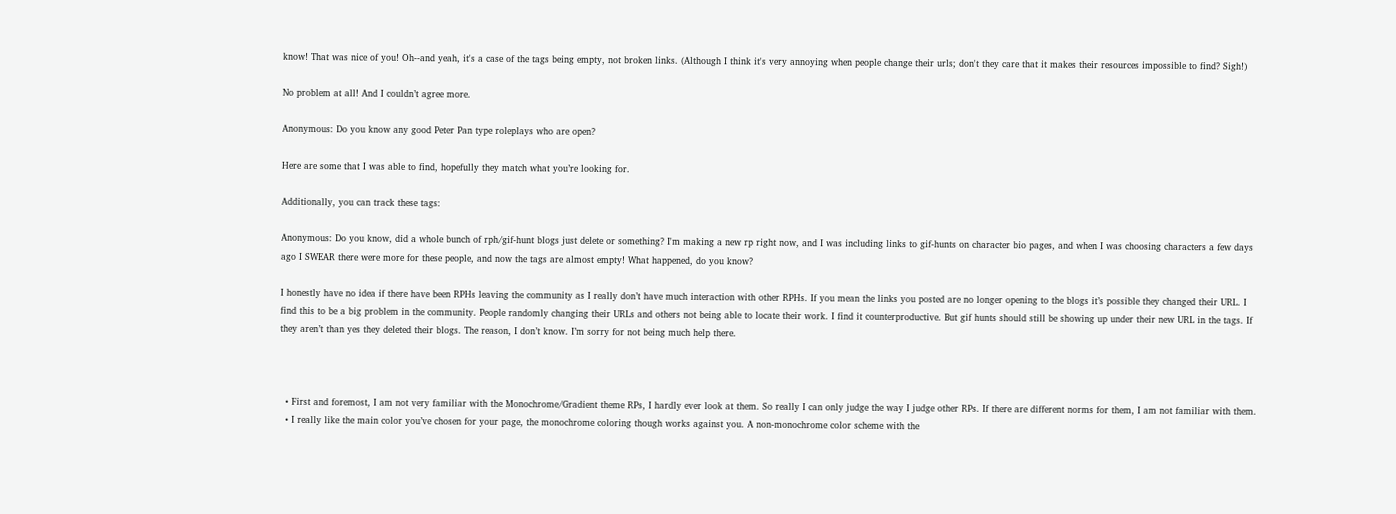know! That was nice of you! Oh--and yeah, it's a case of the tags being empty, not broken links. (Although I think it's very annoying when people change their urls; don't they care that it makes their resources impossible to find? Sigh!)

No problem at all! And I couldn’t agree more.

Anonymous: Do you know any good Peter Pan type roleplays who are open?

Here are some that I was able to find, hopefully they match what you’re looking for.

Additionally, you can track these tags:

Anonymous: Do you know, did a whole bunch of rph/gif-hunt blogs just delete or something? I'm making a new rp right now, and I was including links to gif-hunts on character bio pages, and when I was choosing characters a few days ago I SWEAR there were more for these people, and now the tags are almost empty! What happened, do you know?

I honestly have no idea if there have been RPHs leaving the community as I really don’t have much interaction with other RPHs. If you mean the links you posted are no longer opening to the blogs it’s possible they changed their URL. I find this to be a big problem in the community. People randomly changing their URLs and others not being able to locate their work. I find it counterproductive. But gif hunts should still be showing up under their new URL in the tags. If they aren’t than yes they deleted their blogs. The reason, I don’t know. I’m sorry for not being much help there.



  • First and foremost, I am not very familiar with the Monochrome/Gradient theme RPs, I hardly ever look at them. So really I can only judge the way I judge other RPs. If there are different norms for them, I am not familiar with them.
  • I really like the main color you’ve chosen for your page, the monochrome coloring though works against you. A non-monochrome color scheme with the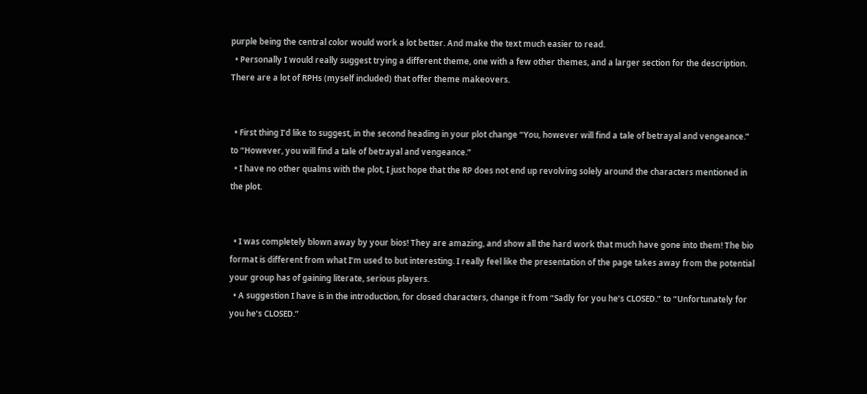purple being the central color would work a lot better. And make the text much easier to read.
  • Personally I would really suggest trying a different theme, one with a few other themes, and a larger section for the description. There are a lot of RPHs (myself included) that offer theme makeovers.


  • First thing I’d like to suggest, in the second heading in your plot change “You, however will find a tale of betrayal and vengeance.” to “However, you will find a tale of betrayal and vengeance.”
  • I have no other qualms with the plot, I just hope that the RP does not end up revolving solely around the characters mentioned in the plot.


  • I was completely blown away by your bios! They are amazing, and show all the hard work that much have gone into them! The bio format is different from what I’m used to but interesting. I really feel like the presentation of the page takes away from the potential your group has of gaining literate, serious players.
  • A suggestion I have is in the introduction, for closed characters, change it from “Sadly for you he’s CLOSED.” to “Unfortunately for you he’s CLOSED.”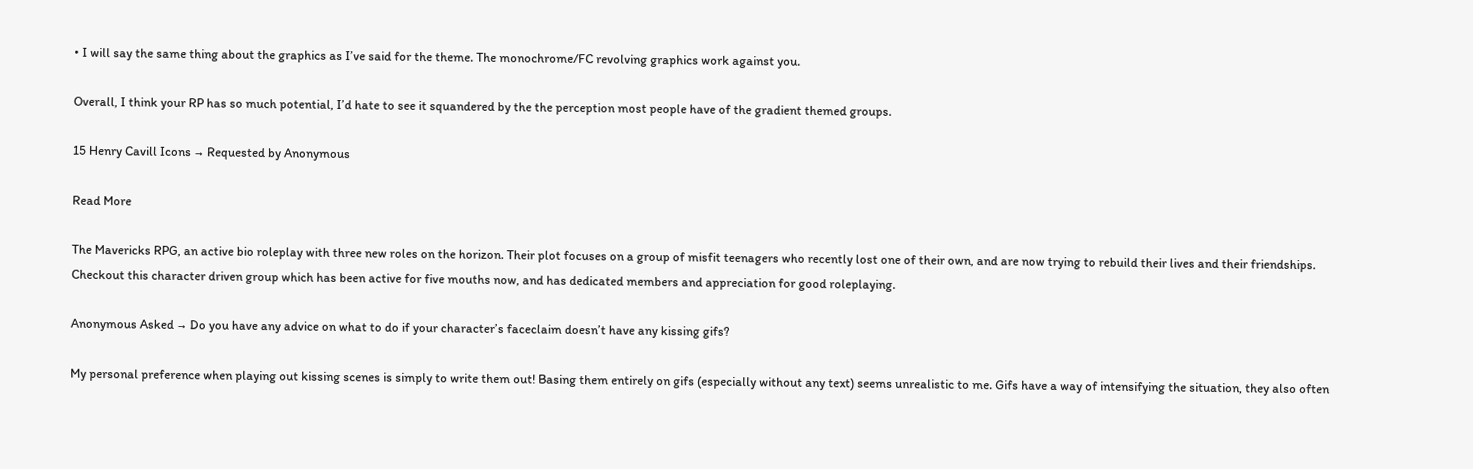• I will say the same thing about the graphics as I’ve said for the theme. The monochrome/FC revolving graphics work against you.

Overall, I think your RP has so much potential, I’d hate to see it squandered by the the perception most people have of the gradient themed groups.

15 Henry Cavill Icons → Requested by Anonymous

Read More

The Mavericks RPG, an active bio roleplay with three new roles on the horizon. Their plot focuses on a group of misfit teenagers who recently lost one of their own, and are now trying to rebuild their lives and their friendships. Checkout this character driven group which has been active for five mouths now, and has dedicated members and appreciation for good roleplaying.

Anonymous Asked → Do you have any advice on what to do if your character’s faceclaim doesn’t have any kissing gifs?

My personal preference when playing out kissing scenes is simply to write them out! Basing them entirely on gifs (especially without any text) seems unrealistic to me. Gifs have a way of intensifying the situation, they also often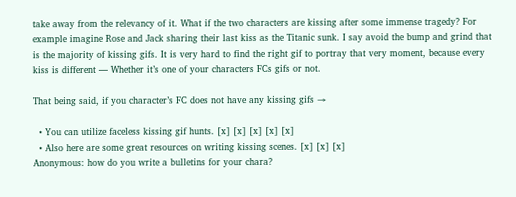take away from the relevancy of it. What if the two characters are kissing after some immense tragedy? For example imagine Rose and Jack sharing their last kiss as the Titanic sunk. I say avoid the bump and grind that is the majority of kissing gifs. It is very hard to find the right gif to portray that very moment, because every kiss is different — Whether it’s one of your characters FCs gifs or not.

That being said, if you character’s FC does not have any kissing gifs →

  • You can utilize faceless kissing gif hunts. [x] [x] [x] [x] [x]
  • Also here are some great resources on writing kissing scenes. [x] [x] [x]
Anonymous: how do you write a bulletins for your chara?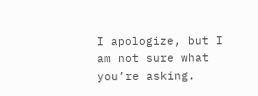I apologize, but I am not sure what you’re asking.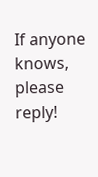If anyone knows, please reply!